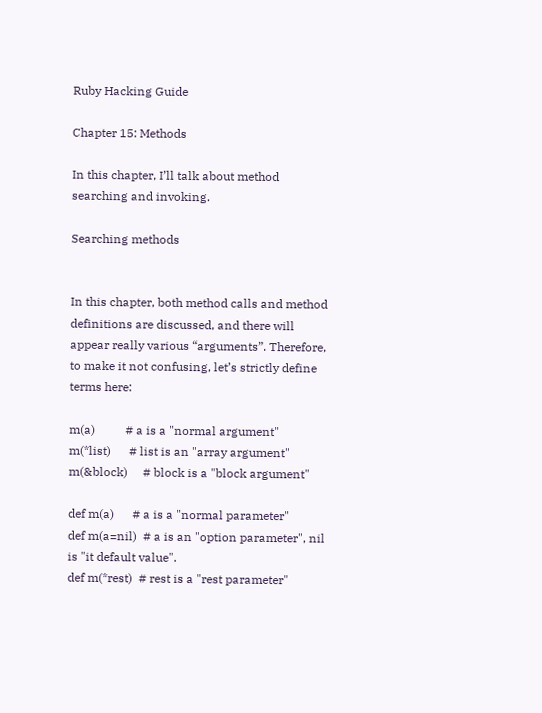Ruby Hacking Guide

Chapter 15: Methods

In this chapter, I’ll talk about method searching and invoking.

Searching methods


In this chapter, both method calls and method definitions are discussed, and there will appear really various “arguments”. Therefore, to make it not confusing, let’s strictly define terms here:

m(a)          # a is a "normal argument"
m(*list)      # list is an "array argument"
m(&block)     # block is a "block argument"

def m(a)      # a is a "normal parameter"
def m(a=nil)  # a is an "option parameter", nil is "it default value".
def m(*rest)  # rest is a "rest parameter"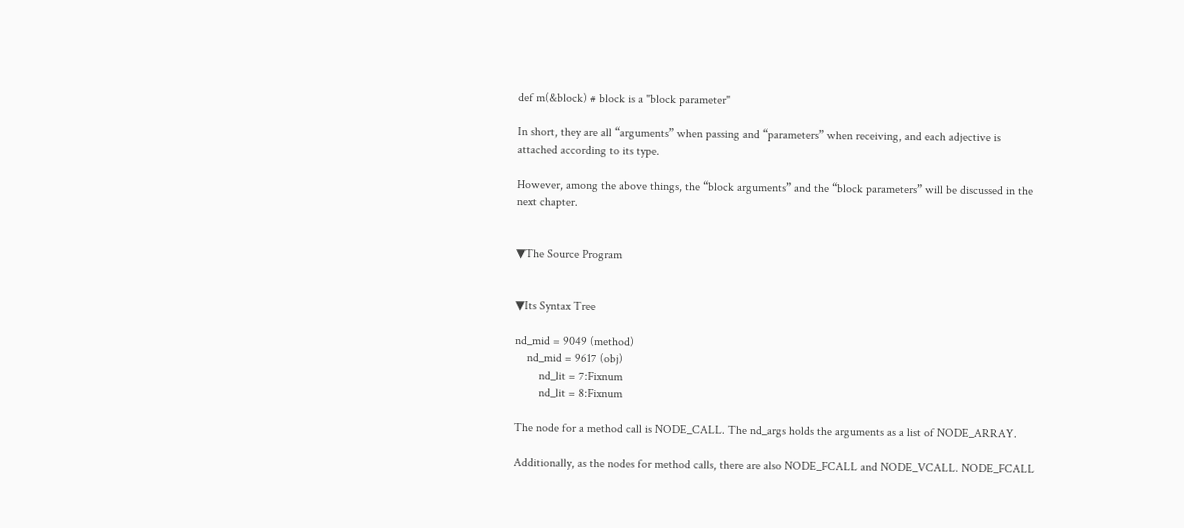def m(&block) # block is a "block parameter"

In short, they are all “arguments” when passing and “parameters” when receiving, and each adjective is attached according to its type.

However, among the above things, the “block arguments” and the “block parameters” will be discussed in the next chapter.


▼The Source Program


▼Its Syntax Tree

nd_mid = 9049 (method)
    nd_mid = 9617 (obj)
        nd_lit = 7:Fixnum
        nd_lit = 8:Fixnum

The node for a method call is NODE_CALL. The nd_args holds the arguments as a list of NODE_ARRAY.

Additionally, as the nodes for method calls, there are also NODE_FCALL and NODE_VCALL. NODE_FCALL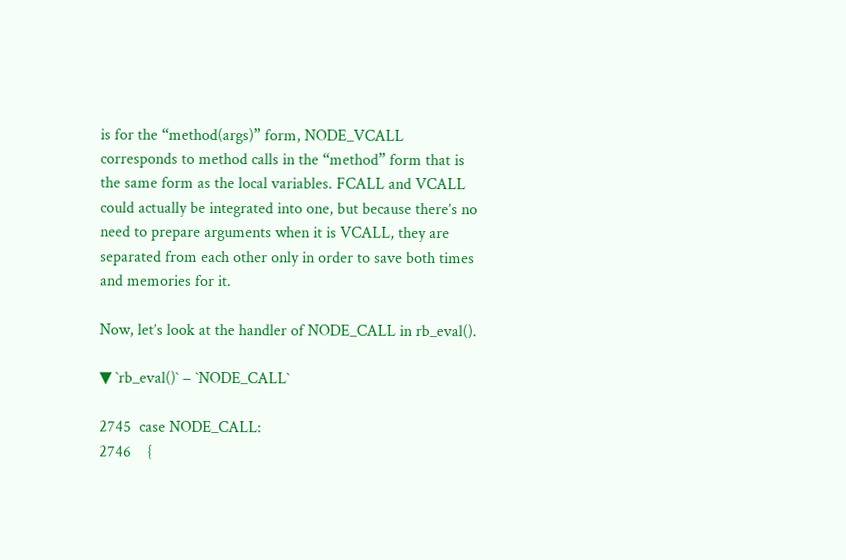is for the “method(args)” form, NODE_VCALL corresponds to method calls in the “method” form that is the same form as the local variables. FCALL and VCALL could actually be integrated into one, but because there’s no need to prepare arguments when it is VCALL, they are separated from each other only in order to save both times and memories for it.

Now, let’s look at the handler of NODE_CALL in rb_eval().

▼ `rb_eval()` − `NODE_CALL`

2745  case NODE_CALL:
2746    {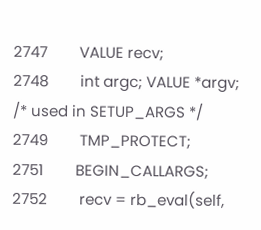2747        VALUE recv;
2748        int argc; VALUE *argv; /* used in SETUP_ARGS */
2749        TMP_PROTECT;
2751        BEGIN_CALLARGS;
2752        recv = rb_eval(self,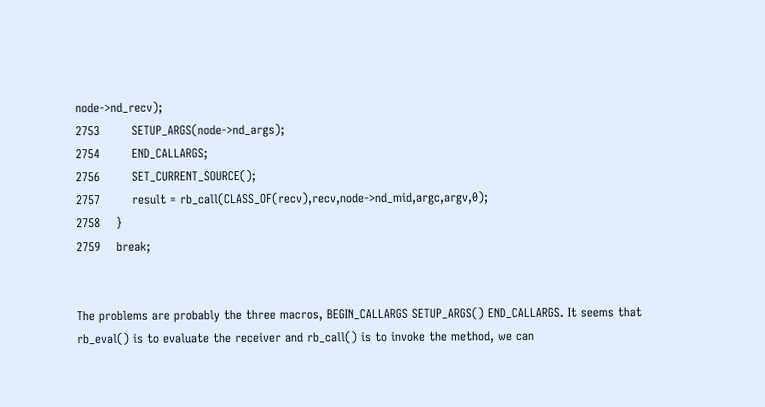node->nd_recv);
2753        SETUP_ARGS(node->nd_args);
2754        END_CALLARGS;
2756        SET_CURRENT_SOURCE();
2757        result = rb_call(CLASS_OF(recv),recv,node->nd_mid,argc,argv,0);
2758    }
2759    break;


The problems are probably the three macros, BEGIN_CALLARGS SETUP_ARGS() END_CALLARGS. It seems that rb_eval() is to evaluate the receiver and rb_call() is to invoke the method, we can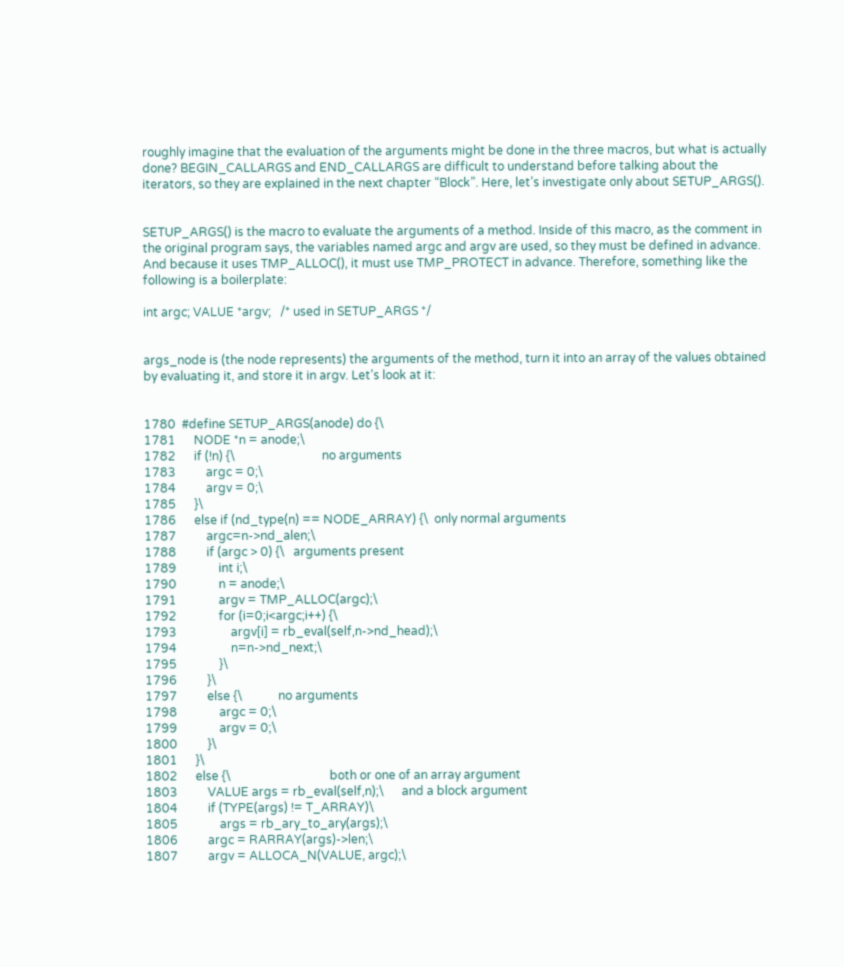roughly imagine that the evaluation of the arguments might be done in the three macros, but what is actually done? BEGIN_CALLARGS and END_CALLARGS are difficult to understand before talking about the iterators, so they are explained in the next chapter “Block”. Here, let’s investigate only about SETUP_ARGS().


SETUP_ARGS() is the macro to evaluate the arguments of a method. Inside of this macro, as the comment in the original program says, the variables named argc and argv are used, so they must be defined in advance. And because it uses TMP_ALLOC(), it must use TMP_PROTECT in advance. Therefore, something like the following is a boilerplate:

int argc; VALUE *argv;   /* used in SETUP_ARGS */


args_node is (the node represents) the arguments of the method, turn it into an array of the values obtained by evaluating it, and store it in argv. Let’s look at it:


1780  #define SETUP_ARGS(anode) do {\
1781      NODE *n = anode;\
1782      if (!n) {\                             no arguments
1783          argc = 0;\
1784          argv = 0;\
1785      }\
1786      else if (nd_type(n) == NODE_ARRAY) {\  only normal arguments
1787          argc=n->nd_alen;\
1788          if (argc > 0) {\   arguments present
1789              int i;\
1790              n = anode;\
1791              argv = TMP_ALLOC(argc);\
1792              for (i=0;i<argc;i++) {\
1793                  argv[i] = rb_eval(self,n->nd_head);\
1794                  n=n->nd_next;\
1795              }\
1796          }\
1797          else {\            no arguments
1798              argc = 0;\
1799              argv = 0;\
1800          }\
1801      }\
1802      else {\                                 both or one of an array argument
1803          VALUE args = rb_eval(self,n);\      and a block argument
1804          if (TYPE(args) != T_ARRAY)\
1805              args = rb_ary_to_ary(args);\
1806          argc = RARRAY(args)->len;\
1807          argv = ALLOCA_N(VALUE, argc);\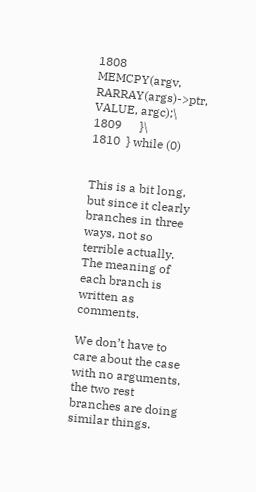1808          MEMCPY(argv, RARRAY(args)->ptr, VALUE, argc);\
1809      }\
1810  } while (0)


This is a bit long, but since it clearly branches in three ways, not so terrible actually. The meaning of each branch is written as comments.

We don’t have to care about the case with no arguments, the two rest branches are doing similar things.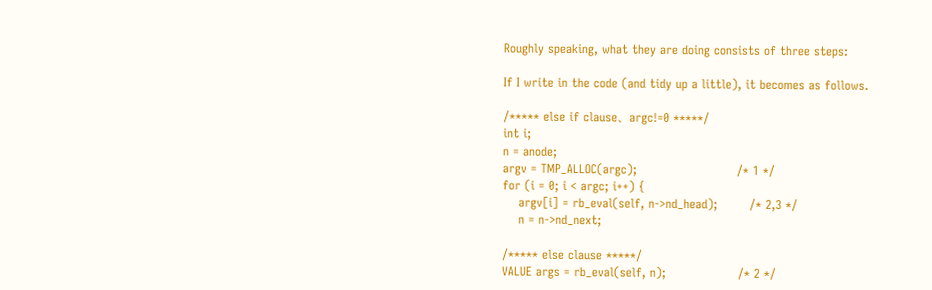Roughly speaking, what they are doing consists of three steps:

If I write in the code (and tidy up a little), it becomes as follows.

/***** else if clause、argc!=0 *****/
int i;
n = anode;
argv = TMP_ALLOC(argc);                         /* 1 */
for (i = 0; i < argc; i++) {
    argv[i] = rb_eval(self, n->nd_head);        /* 2,3 */
    n = n->nd_next;

/***** else clause *****/
VALUE args = rb_eval(self, n);                  /* 2 */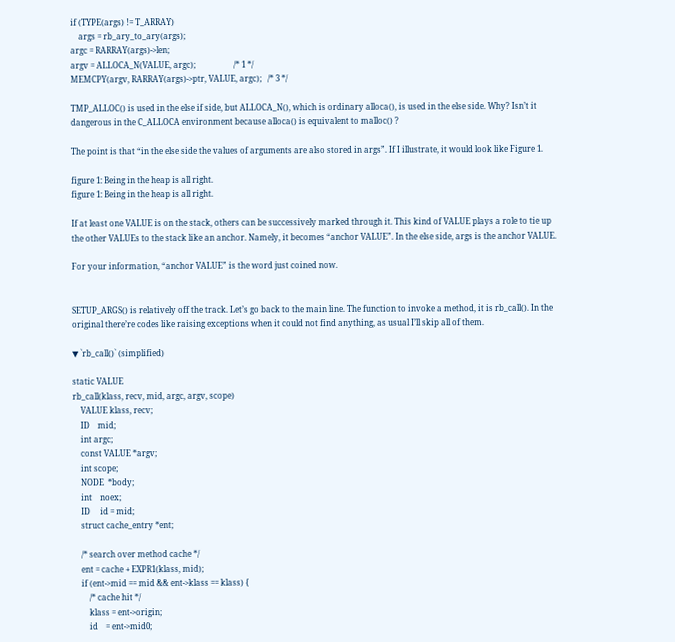if (TYPE(args) != T_ARRAY)
    args = rb_ary_to_ary(args);
argc = RARRAY(args)->len;
argv = ALLOCA_N(VALUE, argc);                   /* 1 */
MEMCPY(argv, RARRAY(args)->ptr, VALUE, argc);   /* 3 */

TMP_ALLOC() is used in the else if side, but ALLOCA_N(), which is ordinary alloca(), is used in the else side. Why? Isn’t it dangerous in the C_ALLOCA environment because alloca() is equivalent to malloc() ?

The point is that “in the else side the values of arguments are also stored in args”. If I illustrate, it would look like Figure 1.

figure 1: Being in the heap is all right.
figure 1: Being in the heap is all right.

If at least one VALUE is on the stack, others can be successively marked through it. This kind of VALUE plays a role to tie up the other VALUEs to the stack like an anchor. Namely, it becomes “anchor VALUE”. In the else side, args is the anchor VALUE.

For your information, “anchor VALUE” is the word just coined now.


SETUP_ARGS() is relatively off the track. Let’s go back to the main line. The function to invoke a method, it is rb_call(). In the original there’re codes like raising exceptions when it could not find anything, as usual I’ll skip all of them.

▼ `rb_call()` (simplified)

static VALUE
rb_call(klass, recv, mid, argc, argv, scope)
    VALUE klass, recv;
    ID    mid;
    int argc;
    const VALUE *argv;
    int scope;
    NODE  *body;
    int    noex;
    ID     id = mid;
    struct cache_entry *ent;

    /* search over method cache */
    ent = cache + EXPR1(klass, mid);
    if (ent->mid == mid && ent->klass == klass) {
        /* cache hit */
        klass = ent->origin;
        id    = ent->mid0;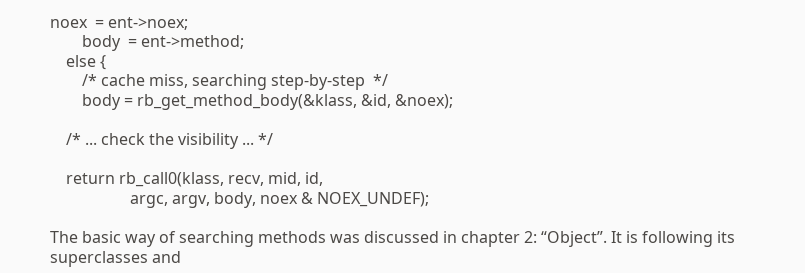noex  = ent->noex;
        body  = ent->method;
    else {
        /* cache miss, searching step-by-step  */
        body = rb_get_method_body(&klass, &id, &noex);

    /* ... check the visibility ... */

    return rb_call0(klass, recv, mid, id,
                    argc, argv, body, noex & NOEX_UNDEF);

The basic way of searching methods was discussed in chapter 2: “Object”. It is following its superclasses and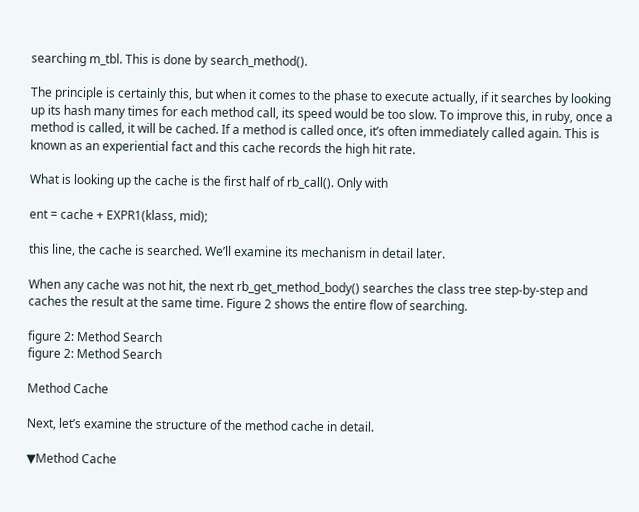searching m_tbl. This is done by search_method().

The principle is certainly this, but when it comes to the phase to execute actually, if it searches by looking up its hash many times for each method call, its speed would be too slow. To improve this, in ruby, once a method is called, it will be cached. If a method is called once, it’s often immediately called again. This is known as an experiential fact and this cache records the high hit rate.

What is looking up the cache is the first half of rb_call(). Only with

ent = cache + EXPR1(klass, mid);

this line, the cache is searched. We’ll examine its mechanism in detail later.

When any cache was not hit, the next rb_get_method_body() searches the class tree step-by-step and caches the result at the same time. Figure 2 shows the entire flow of searching.

figure 2: Method Search
figure 2: Method Search

Method Cache

Next, let’s examine the structure of the method cache in detail.

▼Method Cache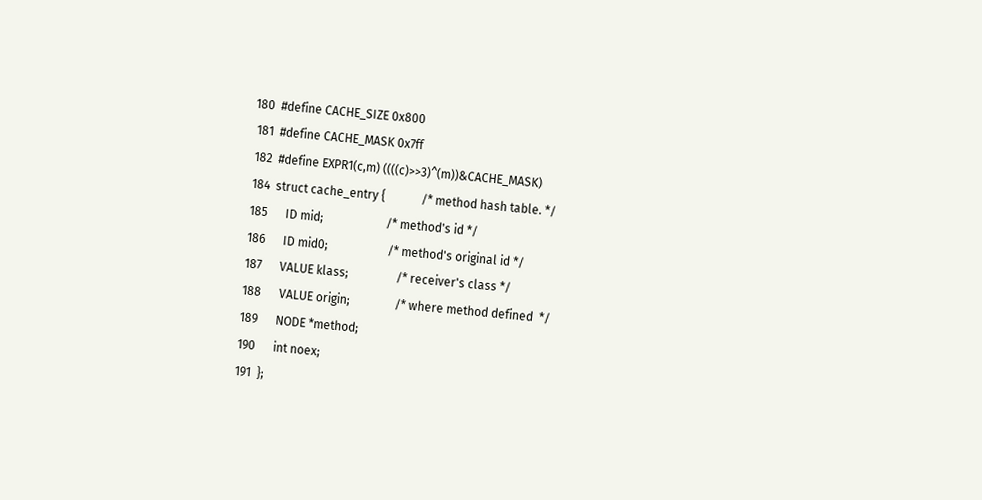180  #define CACHE_SIZE 0x800
 181  #define CACHE_MASK 0x7ff
 182  #define EXPR1(c,m) ((((c)>>3)^(m))&CACHE_MASK)
 184  struct cache_entry {            /* method hash table. */
 185      ID mid;                     /* method's id */
 186      ID mid0;                    /* method's original id */
 187      VALUE klass;                /* receiver's class */
 188      VALUE origin;               /* where method defined  */
 189      NODE *method;
 190      int noex;
 191  };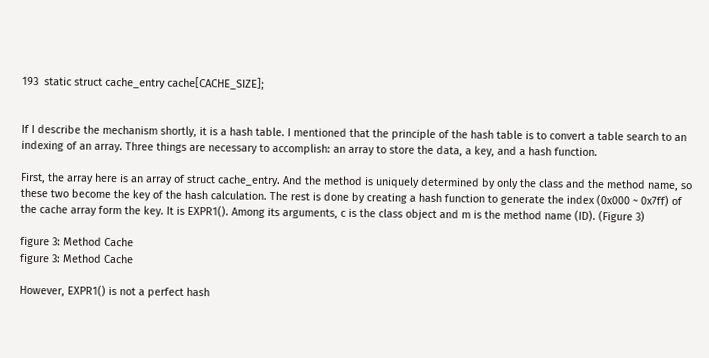193  static struct cache_entry cache[CACHE_SIZE];


If I describe the mechanism shortly, it is a hash table. I mentioned that the principle of the hash table is to convert a table search to an indexing of an array. Three things are necessary to accomplish: an array to store the data, a key, and a hash function.

First, the array here is an array of struct cache_entry. And the method is uniquely determined by only the class and the method name, so these two become the key of the hash calculation. The rest is done by creating a hash function to generate the index (0x000 ~ 0x7ff) of the cache array form the key. It is EXPR1(). Among its arguments, c is the class object and m is the method name (ID). (Figure 3)

figure 3: Method Cache
figure 3: Method Cache

However, EXPR1() is not a perfect hash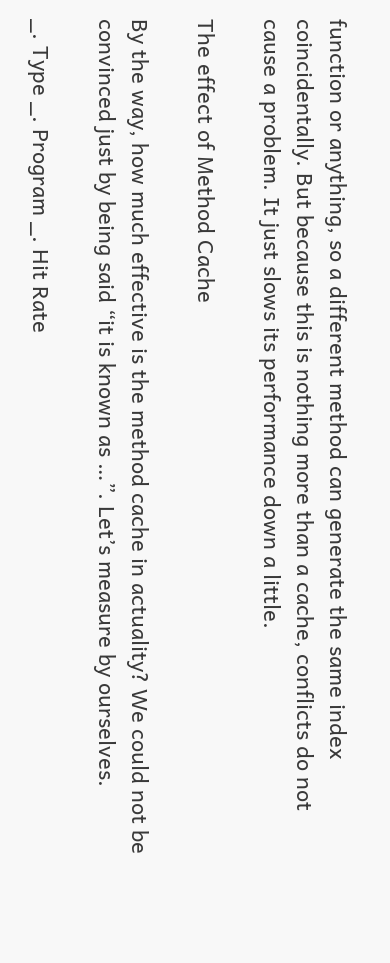function or anything, so a different method can generate the same index coincidentally. But because this is nothing more than a cache, conflicts do not cause a problem. It just slows its performance down a little.

The effect of Method Cache

By the way, how much effective is the method cache in actuality? We could not be convinced just by being said “it is known as …”. Let’s measure by ourselves.

_. Type _. Program _. Hit Rate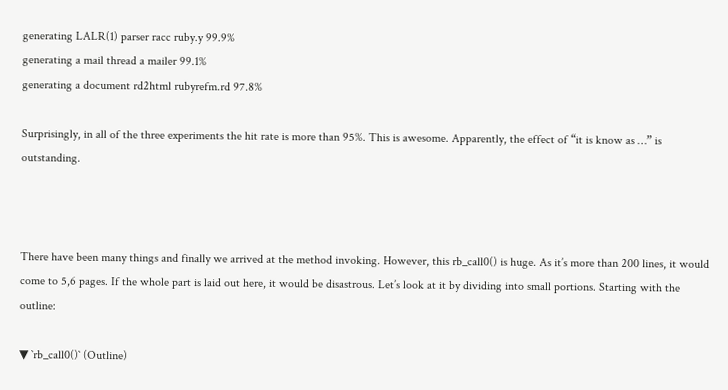generating LALR(1) parser racc ruby.y 99.9%
generating a mail thread a mailer 99.1%
generating a document rd2html rubyrefm.rd 97.8%

Surprisingly, in all of the three experiments the hit rate is more than 95%. This is awesome. Apparently, the effect of “it is know as …” is outstanding.



There have been many things and finally we arrived at the method invoking. However, this rb_call0() is huge. As it’s more than 200 lines, it would come to 5,6 pages. If the whole part is laid out here, it would be disastrous. Let’s look at it by dividing into small portions. Starting with the outline:

▼ `rb_call0()` (Outline)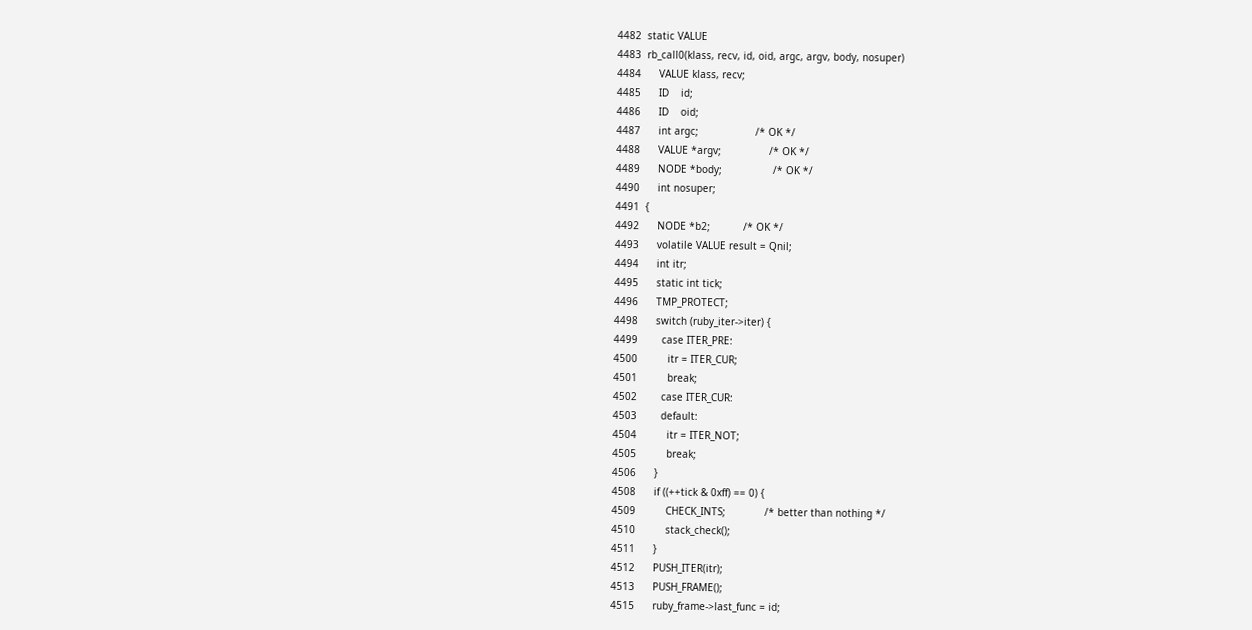4482  static VALUE
4483  rb_call0(klass, recv, id, oid, argc, argv, body, nosuper)
4484      VALUE klass, recv;
4485      ID    id;
4486      ID    oid;
4487      int argc;                   /* OK */
4488      VALUE *argv;                /* OK */
4489      NODE *body;                 /* OK */
4490      int nosuper;
4491  {
4492      NODE *b2;           /* OK */
4493      volatile VALUE result = Qnil;
4494      int itr;
4495      static int tick;
4496      TMP_PROTECT;
4498      switch (ruby_iter->iter) {
4499        case ITER_PRE:
4500          itr = ITER_CUR;
4501          break;
4502        case ITER_CUR:
4503        default:
4504          itr = ITER_NOT;
4505          break;
4506      }
4508      if ((++tick & 0xff) == 0) {
4509          CHECK_INTS;             /* better than nothing */
4510          stack_check();
4511      }
4512      PUSH_ITER(itr);
4513      PUSH_FRAME();
4515      ruby_frame->last_func = id;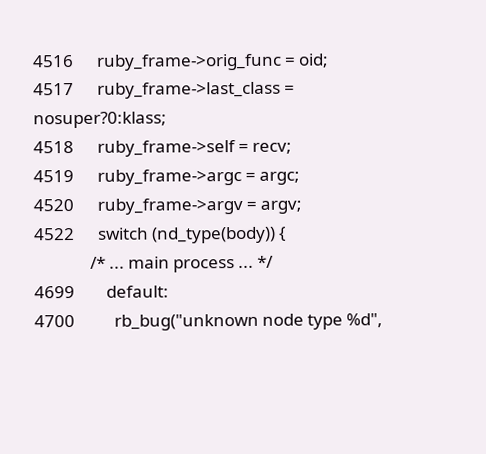4516      ruby_frame->orig_func = oid;
4517      ruby_frame->last_class = nosuper?0:klass;
4518      ruby_frame->self = recv;
4519      ruby_frame->argc = argc;
4520      ruby_frame->argv = argv;
4522      switch (nd_type(body)) {
              /* ... main process ... */
4699        default:
4700          rb_bug("unknown node type %d",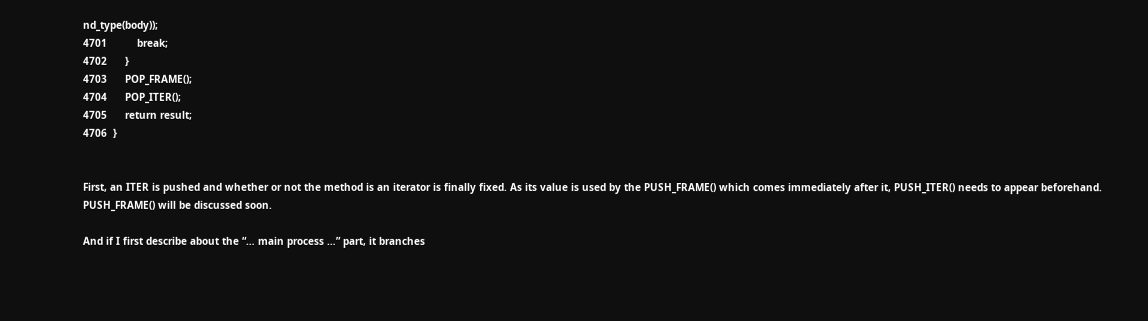nd_type(body));
4701          break;
4702      }
4703      POP_FRAME();
4704      POP_ITER();
4705      return result;
4706  }


First, an ITER is pushed and whether or not the method is an iterator is finally fixed. As its value is used by the PUSH_FRAME() which comes immediately after it, PUSH_ITER() needs to appear beforehand. PUSH_FRAME() will be discussed soon.

And if I first describe about the “… main process …” part, it branches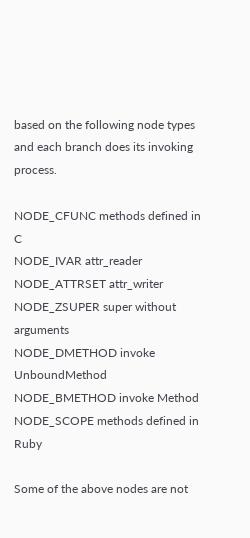based on the following node types and each branch does its invoking process.

NODE_CFUNC methods defined in C
NODE_IVAR attr_reader
NODE_ATTRSET attr_writer
NODE_ZSUPER super without arguments
NODE_DMETHOD invoke UnboundMethod
NODE_BMETHOD invoke Method
NODE_SCOPE methods defined in Ruby

Some of the above nodes are not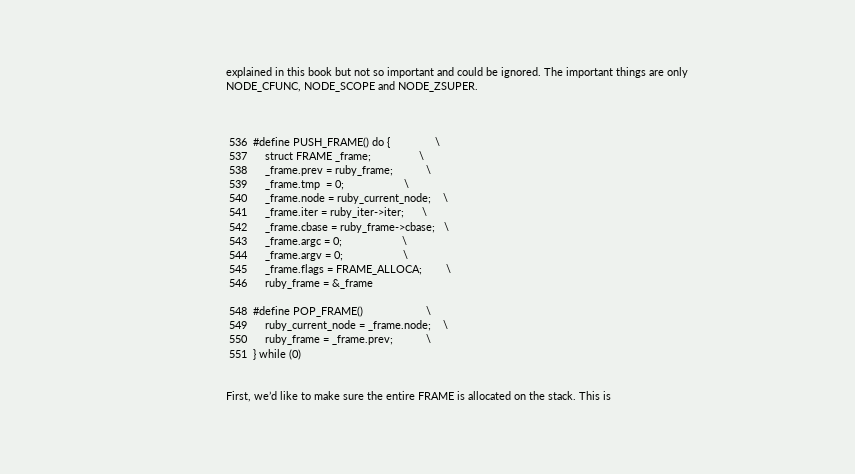explained in this book but not so important and could be ignored. The important things are only NODE_CFUNC, NODE_SCOPE and NODE_ZSUPER.



 536  #define PUSH_FRAME() do {               \
 537      struct FRAME _frame;                \
 538      _frame.prev = ruby_frame;           \
 539      _frame.tmp  = 0;                    \
 540      _frame.node = ruby_current_node;    \
 541      _frame.iter = ruby_iter->iter;      \
 542      _frame.cbase = ruby_frame->cbase;   \
 543      _frame.argc = 0;                    \
 544      _frame.argv = 0;                    \
 545      _frame.flags = FRAME_ALLOCA;        \
 546      ruby_frame = &_frame

 548  #define POP_FRAME()                     \
 549      ruby_current_node = _frame.node;    \
 550      ruby_frame = _frame.prev;           \
 551  } while (0)


First, we’d like to make sure the entire FRAME is allocated on the stack. This is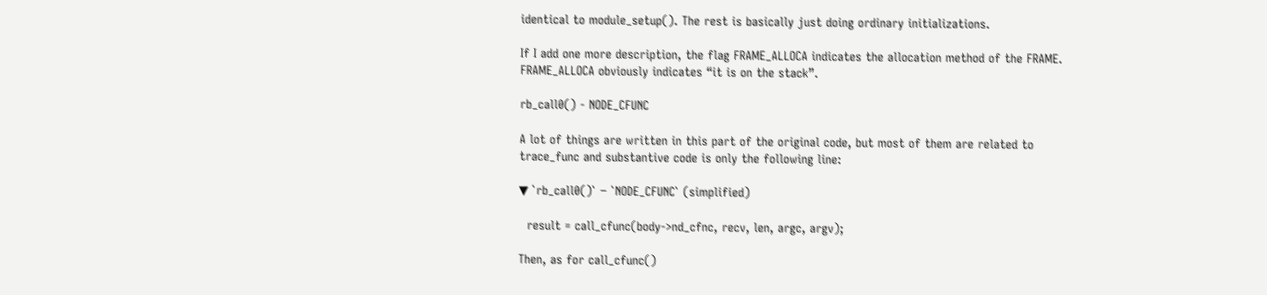identical to module_setup(). The rest is basically just doing ordinary initializations.

If I add one more description, the flag FRAME_ALLOCA indicates the allocation method of the FRAME. FRAME_ALLOCA obviously indicates “it is on the stack”.

rb_call0() - NODE_CFUNC

A lot of things are written in this part of the original code, but most of them are related to trace_func and substantive code is only the following line:

▼ `rb_call0()` − `NODE_CFUNC` (simplified)

  result = call_cfunc(body->nd_cfnc, recv, len, argc, argv);

Then, as for call_cfunc()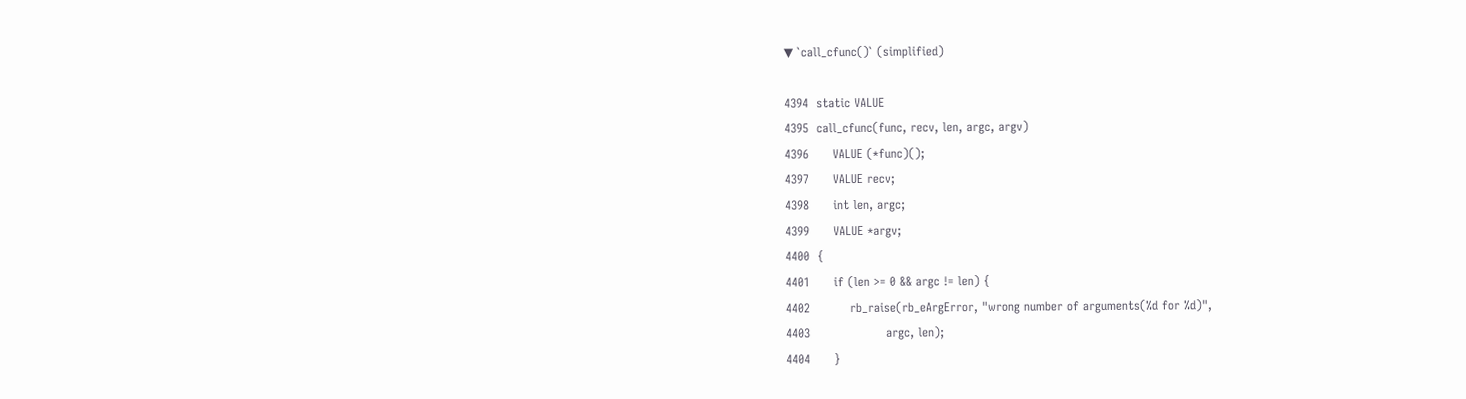▼ `call_cfunc()` (simplified)

4394  static VALUE
4395  call_cfunc(func, recv, len, argc, argv)
4396      VALUE (*func)();
4397      VALUE recv;
4398      int len, argc;
4399      VALUE *argv;
4400  {
4401      if (len >= 0 && argc != len) {
4402          rb_raise(rb_eArgError, "wrong number of arguments(%d for %d)",
4403                   argc, len);
4404      }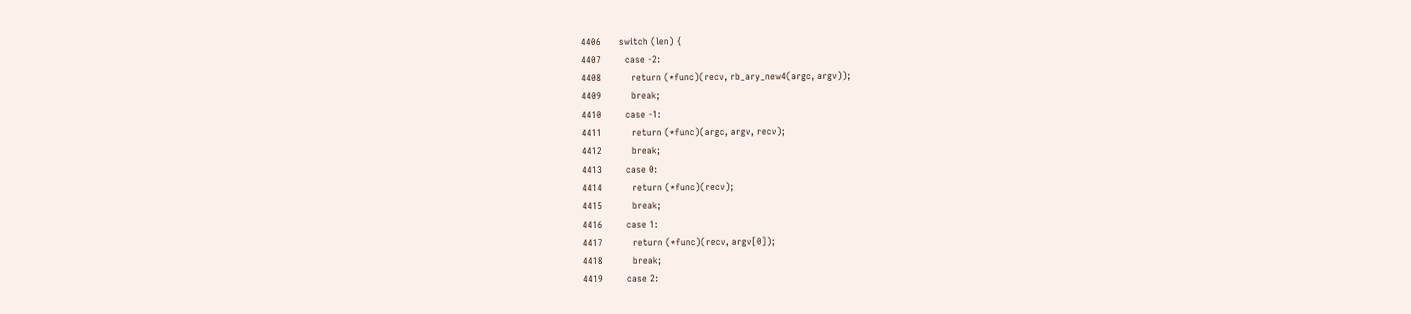4406      switch (len) {
4407        case -2:
4408          return (*func)(recv, rb_ary_new4(argc, argv));
4409          break;
4410        case -1:
4411          return (*func)(argc, argv, recv);
4412          break;
4413        case 0:
4414          return (*func)(recv);
4415          break;
4416        case 1:
4417          return (*func)(recv, argv[0]);
4418          break;
4419        case 2: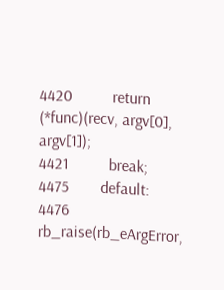4420          return (*func)(recv, argv[0], argv[1]);
4421          break;
4475        default:
4476          rb_raise(rb_eArgError,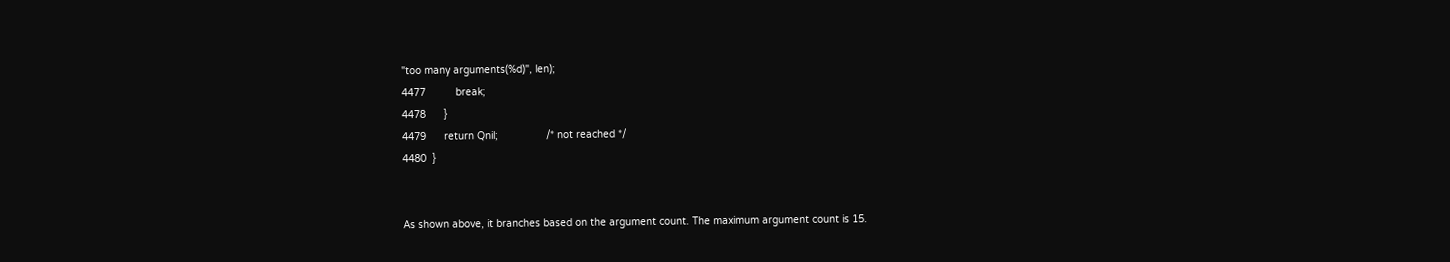"too many arguments(%d)", len);
4477          break;
4478      }
4479      return Qnil;                /* not reached */
4480  }


As shown above, it branches based on the argument count. The maximum argument count is 15.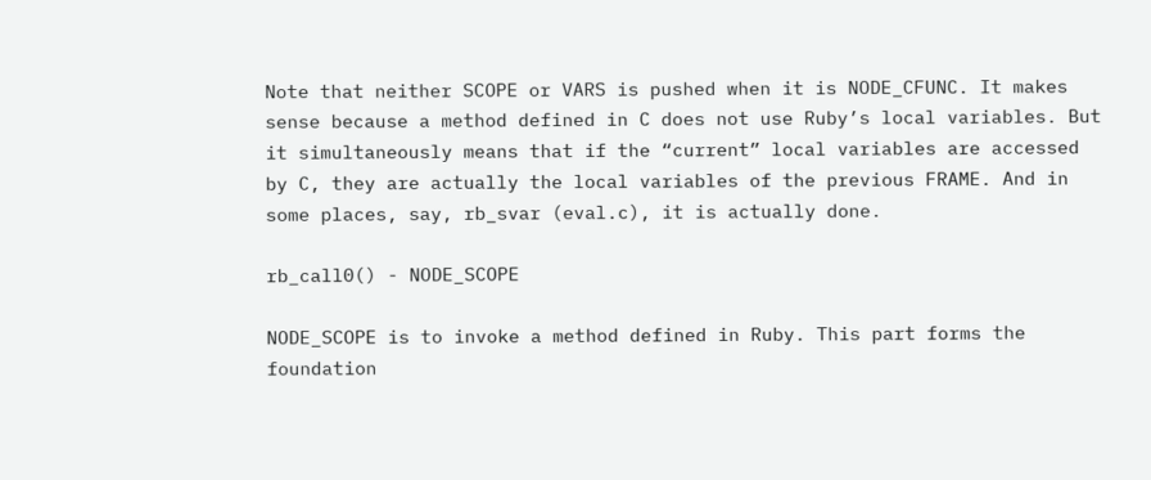Note that neither SCOPE or VARS is pushed when it is NODE_CFUNC. It makes sense because a method defined in C does not use Ruby’s local variables. But it simultaneously means that if the “current” local variables are accessed by C, they are actually the local variables of the previous FRAME. And in some places, say, rb_svar (eval.c), it is actually done.

rb_call0() - NODE_SCOPE

NODE_SCOPE is to invoke a method defined in Ruby. This part forms the foundation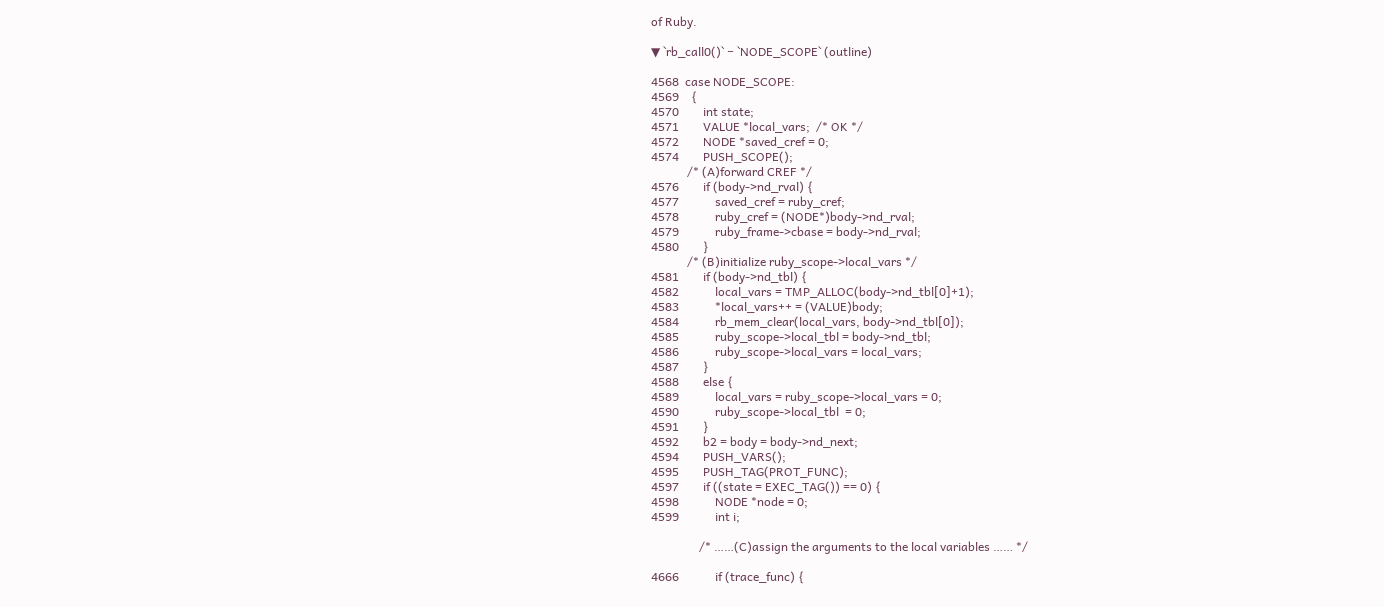of Ruby.

▼ `rb_call0()` − `NODE_SCOPE` (outline)

4568  case NODE_SCOPE:
4569    {
4570        int state;
4571        VALUE *local_vars;  /* OK */
4572        NODE *saved_cref = 0;
4574        PUSH_SCOPE();
            /* (A)forward CREF */
4576        if (body->nd_rval) {
4577            saved_cref = ruby_cref;
4578            ruby_cref = (NODE*)body->nd_rval;
4579            ruby_frame->cbase = body->nd_rval;
4580        }
            /* (B)initialize ruby_scope->local_vars */
4581        if (body->nd_tbl) {
4582            local_vars = TMP_ALLOC(body->nd_tbl[0]+1);
4583            *local_vars++ = (VALUE)body;
4584            rb_mem_clear(local_vars, body->nd_tbl[0]);
4585            ruby_scope->local_tbl = body->nd_tbl;
4586            ruby_scope->local_vars = local_vars;
4587        }
4588        else {
4589            local_vars = ruby_scope->local_vars = 0;
4590            ruby_scope->local_tbl  = 0;
4591        }
4592        b2 = body = body->nd_next;
4594        PUSH_VARS();
4595        PUSH_TAG(PROT_FUNC);
4597        if ((state = EXEC_TAG()) == 0) {
4598            NODE *node = 0;
4599            int i;

                /* ……(C)assign the arguments to the local variables …… */

4666            if (trace_func) {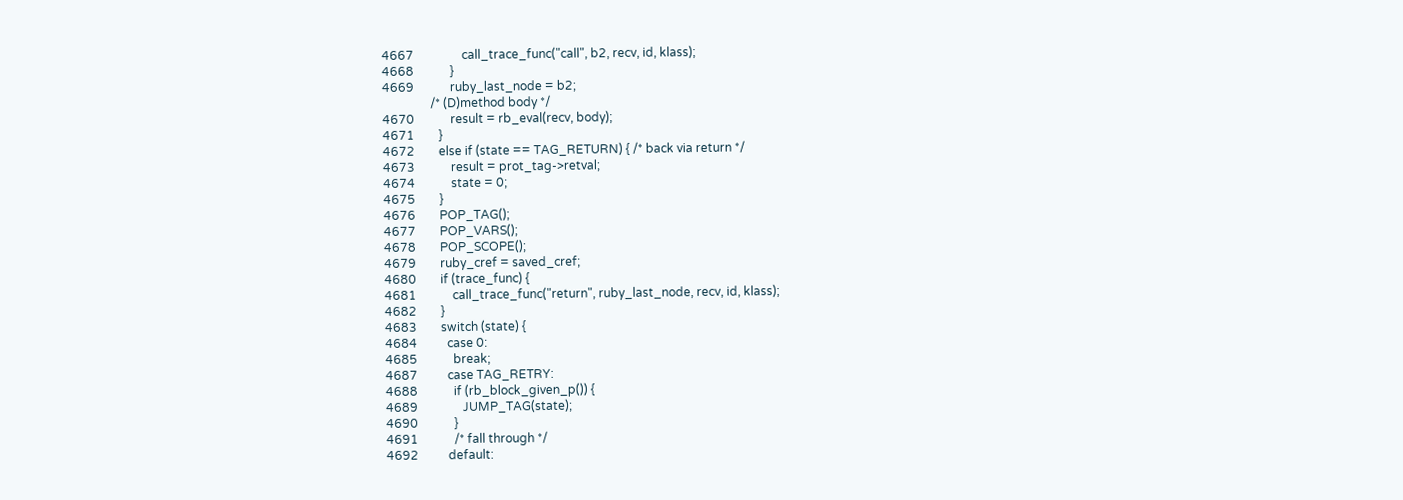4667                call_trace_func("call", b2, recv, id, klass);
4668            }
4669            ruby_last_node = b2;
                /* (D)method body */
4670            result = rb_eval(recv, body);
4671        }
4672        else if (state == TAG_RETURN) { /* back via return */
4673            result = prot_tag->retval;
4674            state = 0;
4675        }
4676        POP_TAG();
4677        POP_VARS();
4678        POP_SCOPE();
4679        ruby_cref = saved_cref;
4680        if (trace_func) {
4681            call_trace_func("return", ruby_last_node, recv, id, klass);
4682        }
4683        switch (state) {
4684          case 0:
4685            break;
4687          case TAG_RETRY:
4688            if (rb_block_given_p()) {
4689               JUMP_TAG(state);
4690            }
4691            /* fall through */
4692          default: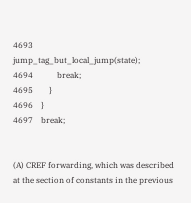4693            jump_tag_but_local_jump(state);
4694            break;
4695        }
4696    }
4697    break;


(A) CREF forwarding, which was described at the section of constants in the previous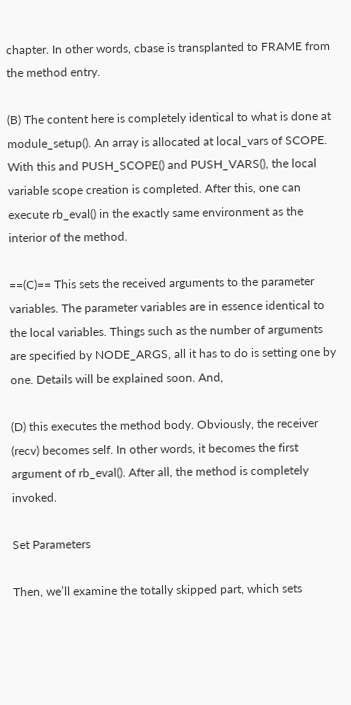chapter. In other words, cbase is transplanted to FRAME from the method entry.

(B) The content here is completely identical to what is done at module_setup(). An array is allocated at local_vars of SCOPE. With this and PUSH_SCOPE() and PUSH_VARS(), the local variable scope creation is completed. After this, one can execute rb_eval() in the exactly same environment as the interior of the method.

==(C)== This sets the received arguments to the parameter variables. The parameter variables are in essence identical to the local variables. Things such as the number of arguments are specified by NODE_ARGS, all it has to do is setting one by one. Details will be explained soon. And,

(D) this executes the method body. Obviously, the receiver (recv) becomes self. In other words, it becomes the first argument of rb_eval(). After all, the method is completely invoked.

Set Parameters

Then, we’ll examine the totally skipped part, which sets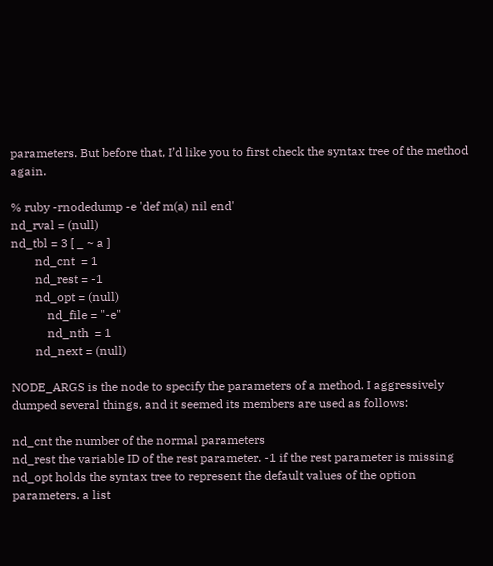parameters. But before that, I’d like you to first check the syntax tree of the method again.

% ruby -rnodedump -e 'def m(a) nil end'
nd_rval = (null)
nd_tbl = 3 [ _ ~ a ]
        nd_cnt  = 1
        nd_rest = -1
        nd_opt = (null)
            nd_file = "-e"
            nd_nth  = 1
        nd_next = (null)

NODE_ARGS is the node to specify the parameters of a method. I aggressively dumped several things, and it seemed its members are used as follows:

nd_cnt the number of the normal parameters
nd_rest the variable ID of the rest parameter. -1 if the rest parameter is missing
nd_opt holds the syntax tree to represent the default values of the option parameters. a list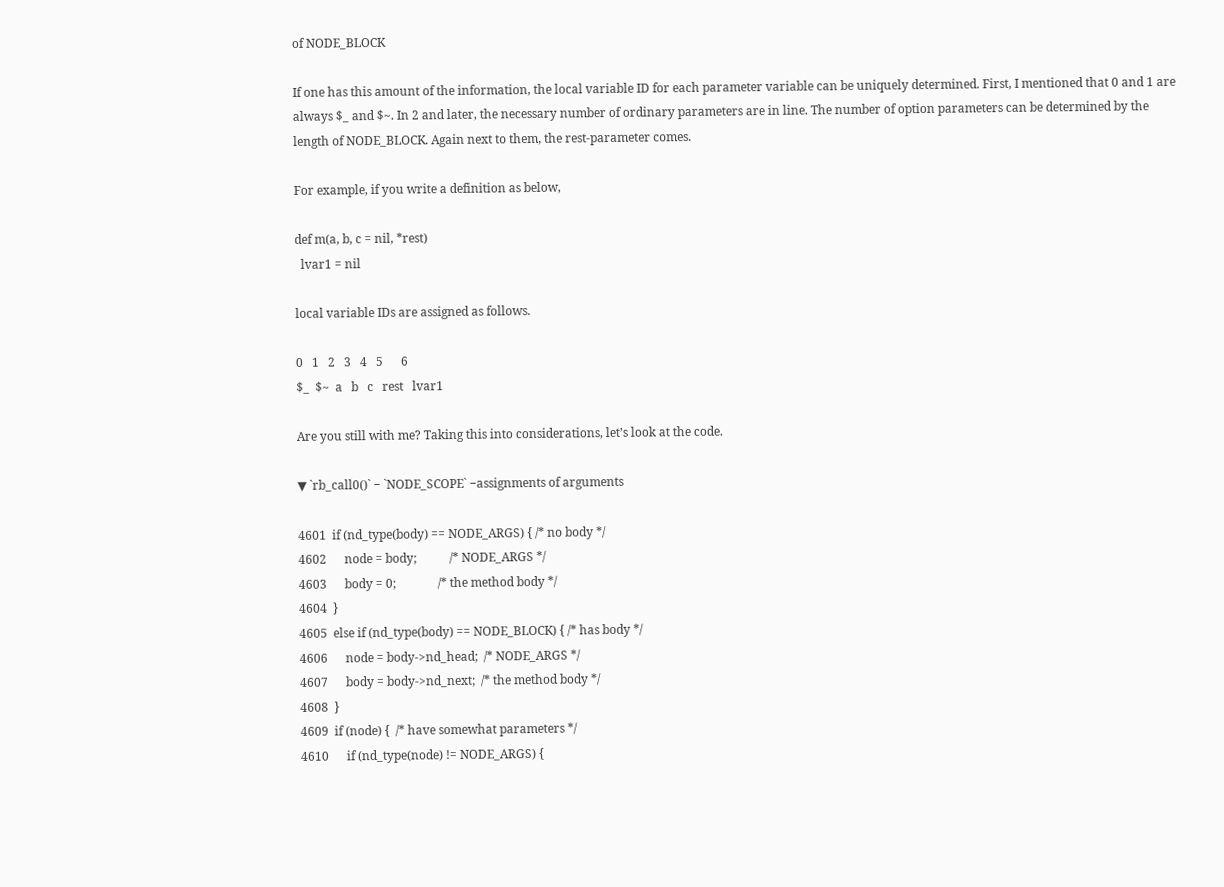of NODE_BLOCK

If one has this amount of the information, the local variable ID for each parameter variable can be uniquely determined. First, I mentioned that 0 and 1 are always $_ and $~. In 2 and later, the necessary number of ordinary parameters are in line. The number of option parameters can be determined by the length of NODE_BLOCK. Again next to them, the rest-parameter comes.

For example, if you write a definition as below,

def m(a, b, c = nil, *rest)
  lvar1 = nil

local variable IDs are assigned as follows.

0   1   2   3   4   5      6
$_  $~  a   b   c   rest   lvar1

Are you still with me? Taking this into considerations, let’s look at the code.

▼ `rb_call0()` − `NODE_SCOPE` −assignments of arguments

4601  if (nd_type(body) == NODE_ARGS) { /* no body */
4602      node = body;           /* NODE_ARGS */
4603      body = 0;              /* the method body */
4604  }
4605  else if (nd_type(body) == NODE_BLOCK) { /* has body */
4606      node = body->nd_head;  /* NODE_ARGS */
4607      body = body->nd_next;  /* the method body */
4608  }
4609  if (node) {  /* have somewhat parameters */
4610      if (nd_type(node) != NODE_ARGS) {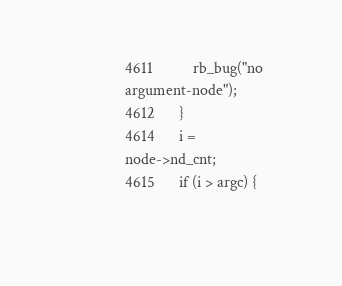4611          rb_bug("no argument-node");
4612      }
4614      i = node->nd_cnt;
4615      if (i > argc) {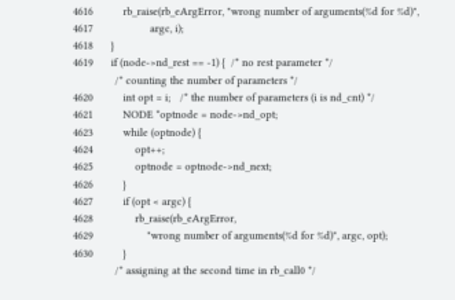4616          rb_raise(rb_eArgError, "wrong number of arguments(%d for %d)",
4617                   argc, i);
4618      }
4619      if (node->nd_rest == -1) {  /* no rest parameter */
              /* counting the number of parameters */
4620          int opt = i;   /* the number of parameters (i is nd_cnt) */
4621          NODE *optnode = node->nd_opt;
4623          while (optnode) {
4624              opt++;
4625              optnode = optnode->nd_next;
4626          }
4627          if (opt < argc) {
4628              rb_raise(rb_eArgError,
4629                  "wrong number of arguments(%d for %d)", argc, opt);
4630          }
              /* assigning at the second time in rb_call0 */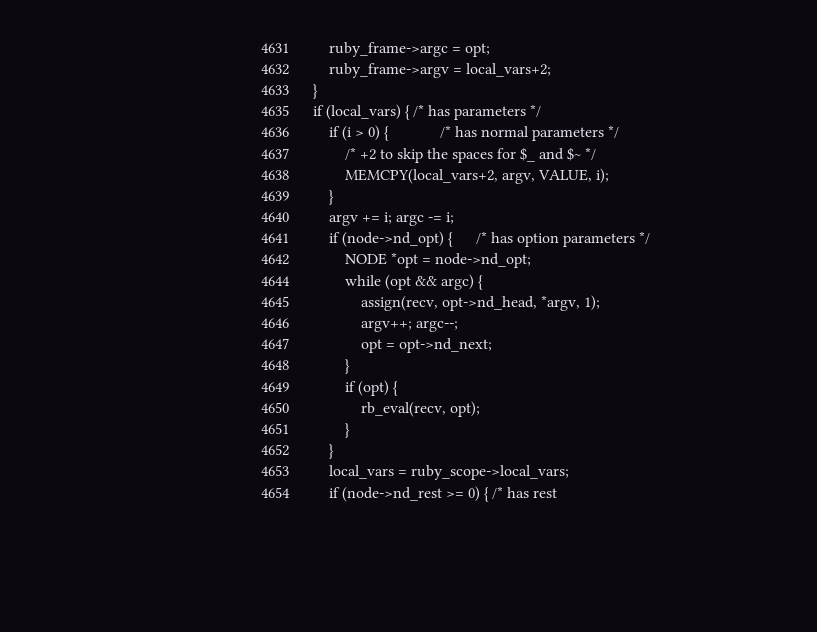4631          ruby_frame->argc = opt;
4632          ruby_frame->argv = local_vars+2;
4633      }
4635      if (local_vars) { /* has parameters */
4636          if (i > 0) {             /* has normal parameters */
4637              /* +2 to skip the spaces for $_ and $~ */
4638              MEMCPY(local_vars+2, argv, VALUE, i);
4639          }
4640          argv += i; argc -= i;
4641          if (node->nd_opt) {      /* has option parameters */
4642              NODE *opt = node->nd_opt;
4644              while (opt && argc) {
4645                  assign(recv, opt->nd_head, *argv, 1);
4646                  argv++; argc--;
4647                  opt = opt->nd_next;
4648              }
4649              if (opt) {
4650                  rb_eval(recv, opt);
4651              }
4652          }
4653          local_vars = ruby_scope->local_vars;
4654          if (node->nd_rest >= 0) { /* has rest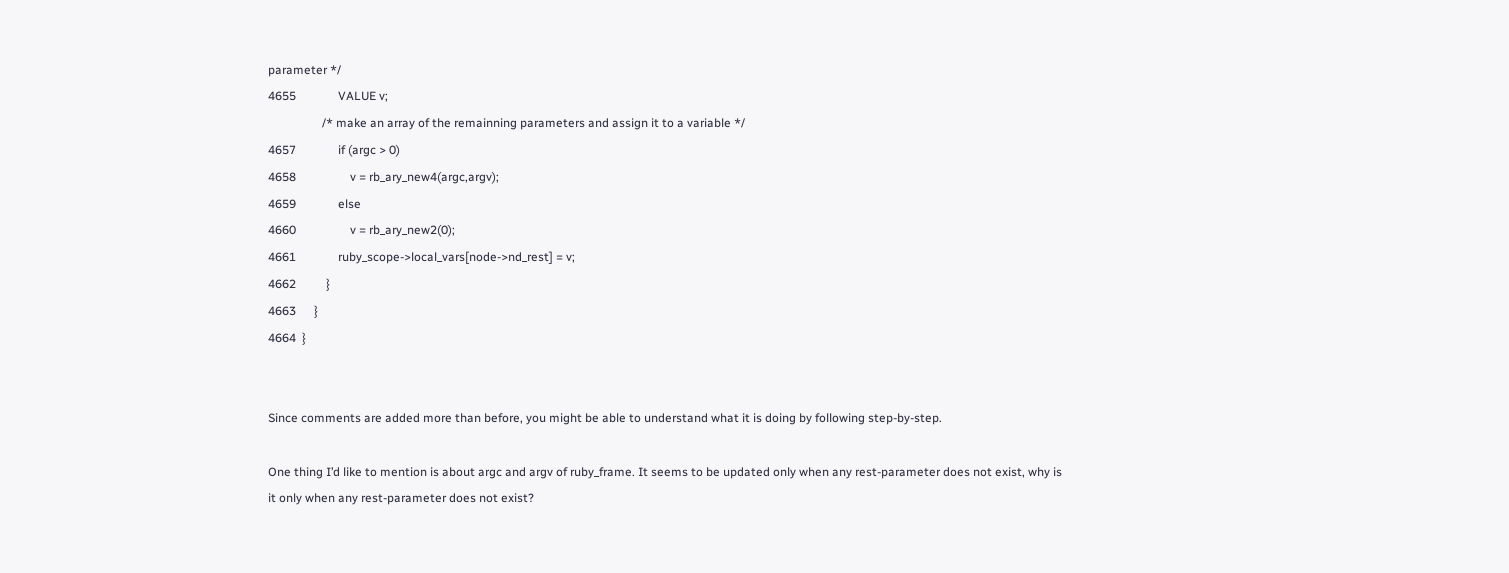parameter */
4655              VALUE v;
                  /* make an array of the remainning parameters and assign it to a variable */
4657              if (argc > 0)
4658                  v = rb_ary_new4(argc,argv);
4659              else
4660                  v = rb_ary_new2(0);
4661              ruby_scope->local_vars[node->nd_rest] = v;
4662          }
4663      }
4664  }


Since comments are added more than before, you might be able to understand what it is doing by following step-by-step.

One thing I’d like to mention is about argc and argv of ruby_frame. It seems to be updated only when any rest-parameter does not exist, why is it only when any rest-parameter does not exist?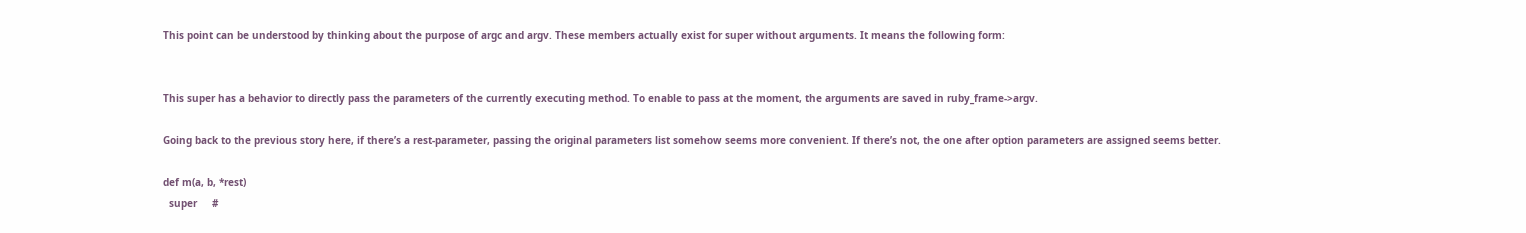This point can be understood by thinking about the purpose of argc and argv. These members actually exist for super without arguments. It means the following form:


This super has a behavior to directly pass the parameters of the currently executing method. To enable to pass at the moment, the arguments are saved in ruby_frame->argv.

Going back to the previous story here, if there’s a rest-parameter, passing the original parameters list somehow seems more convenient. If there’s not, the one after option parameters are assigned seems better.

def m(a, b, *rest)
  super     #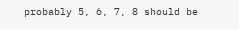probably 5, 6, 7, 8 should be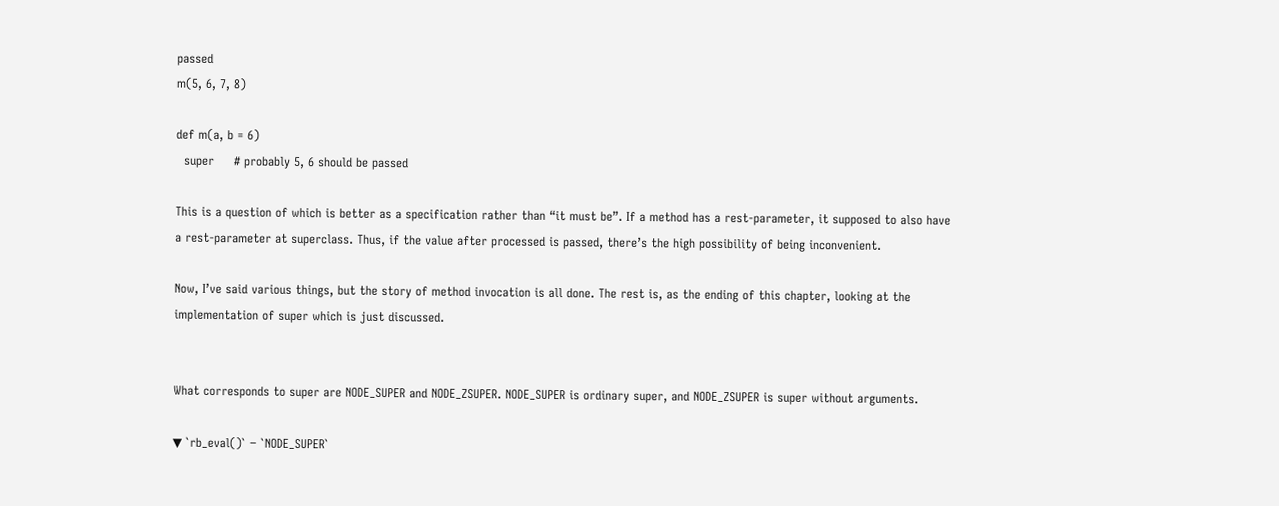passed
m(5, 6, 7, 8)

def m(a, b = 6)
  super     # probably 5, 6 should be passed

This is a question of which is better as a specification rather than “it must be”. If a method has a rest-parameter, it supposed to also have a rest-parameter at superclass. Thus, if the value after processed is passed, there’s the high possibility of being inconvenient.

Now, I’ve said various things, but the story of method invocation is all done. The rest is, as the ending of this chapter, looking at the implementation of super which is just discussed.


What corresponds to super are NODE_SUPER and NODE_ZSUPER. NODE_SUPER is ordinary super, and NODE_ZSUPER is super without arguments.

▼ `rb_eval()` − `NODE_SUPER`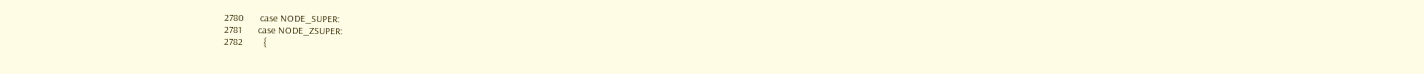2780        case NODE_SUPER:
2781        case NODE_ZSUPER:
2782          {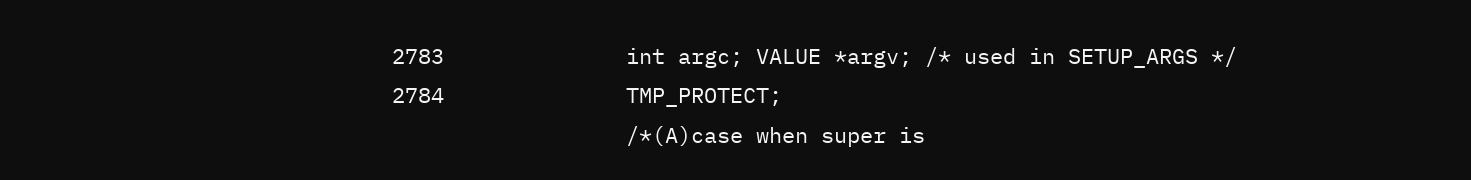2783              int argc; VALUE *argv; /* used in SETUP_ARGS */
2784              TMP_PROTECT;
                  /*(A)case when super is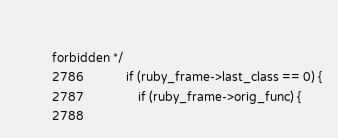forbidden */
2786              if (ruby_frame->last_class == 0) {
2787                  if (ruby_frame->orig_func) {
2788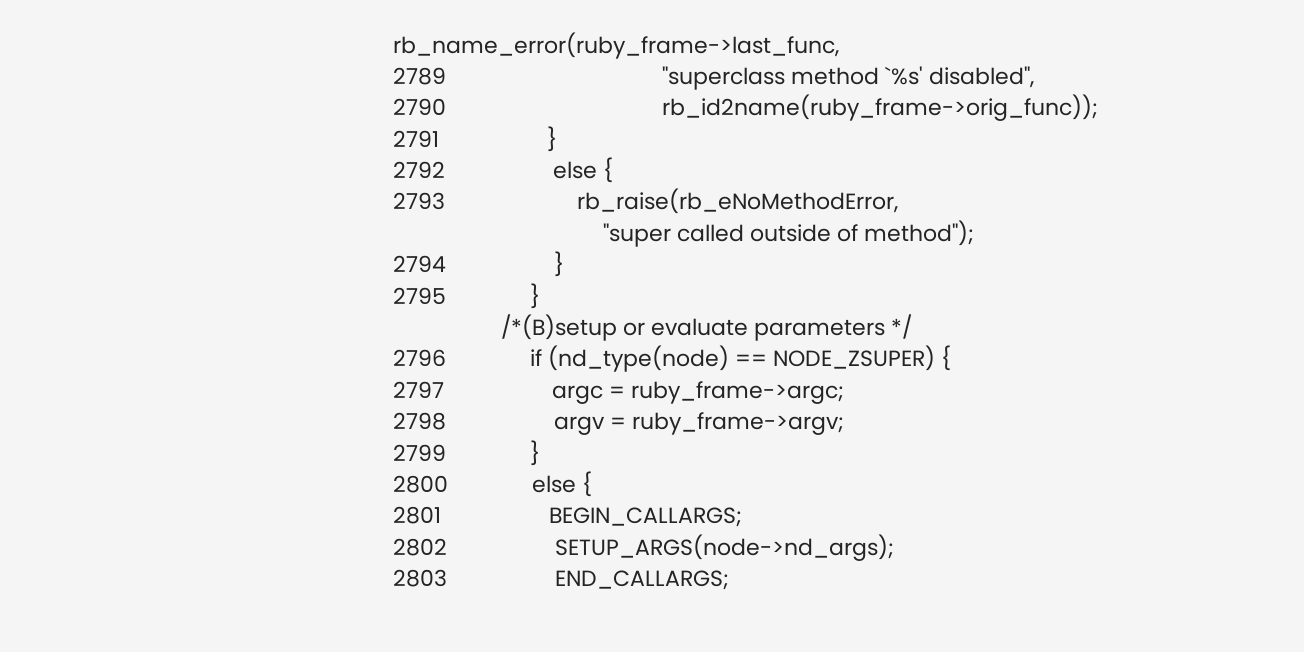rb_name_error(ruby_frame->last_func,
2789                                    "superclass method `%s' disabled",
2790                                    rb_id2name(ruby_frame->orig_func));
2791                  }
2792                  else {
2793                      rb_raise(rb_eNoMethodError,
                                   "super called outside of method");
2794                  }
2795              }
                  /*(B)setup or evaluate parameters */
2796              if (nd_type(node) == NODE_ZSUPER) {
2797                  argc = ruby_frame->argc;
2798                  argv = ruby_frame->argv;
2799              }
2800              else {
2801                  BEGIN_CALLARGS;
2802                  SETUP_ARGS(node->nd_args);
2803                  END_CALLARGS;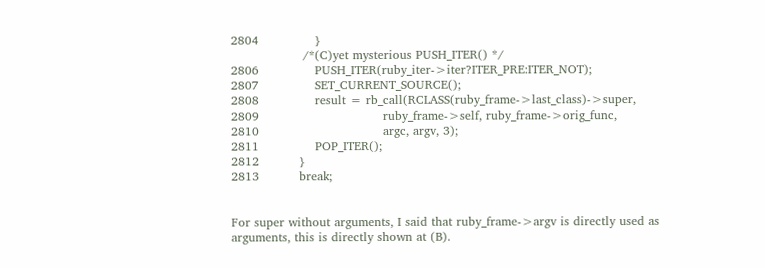2804              }
                  /*(C)yet mysterious PUSH_ITER() */
2806              PUSH_ITER(ruby_iter->iter?ITER_PRE:ITER_NOT);
2807              SET_CURRENT_SOURCE();
2808              result = rb_call(RCLASS(ruby_frame->last_class)->super,
2809                               ruby_frame->self, ruby_frame->orig_func,
2810                               argc, argv, 3);
2811              POP_ITER();
2812          }
2813          break;


For super without arguments, I said that ruby_frame->argv is directly used as arguments, this is directly shown at (B).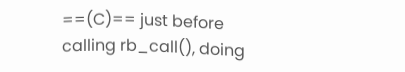==(C)== just before calling rb_call(), doing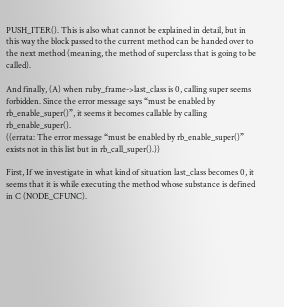PUSH_ITER(). This is also what cannot be explained in detail, but in this way the block passed to the current method can be handed over to the next method (meaning, the method of superclass that is going to be called).

And finally, (A) when ruby_frame->last_class is 0, calling super seems forbidden. Since the error message says “must be enabled by rb_enable_super()”, it seems it becomes callable by calling rb_enable_super().
((errata: The error message “must be enabled by rb_enable_super()” exists not in this list but in rb_call_super().))

First, If we investigate in what kind of situation last_class becomes 0, it seems that it is while executing the method whose substance is defined in C (NODE_CFUNC).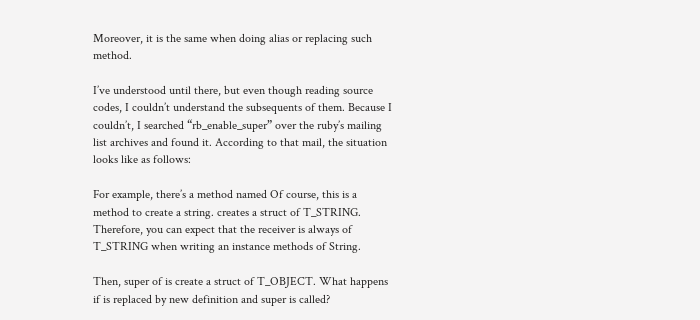Moreover, it is the same when doing alias or replacing such method.

I’ve understood until there, but even though reading source codes, I couldn’t understand the subsequents of them. Because I couldn’t, I searched “rb_enable_super” over the ruby’s mailing list archives and found it. According to that mail, the situation looks like as follows:

For example, there’s a method named Of course, this is a method to create a string. creates a struct of T_STRING. Therefore, you can expect that the receiver is always of T_STRING when writing an instance methods of String.

Then, super of is create a struct of T_OBJECT. What happens if is replaced by new definition and super is called?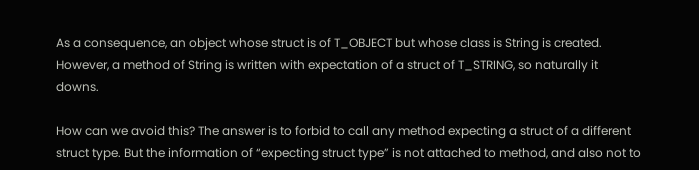As a consequence, an object whose struct is of T_OBJECT but whose class is String is created. However, a method of String is written with expectation of a struct of T_STRING, so naturally it downs.

How can we avoid this? The answer is to forbid to call any method expecting a struct of a different struct type. But the information of “expecting struct type” is not attached to method, and also not to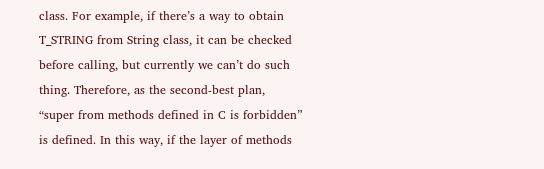class. For example, if there’s a way to obtain T_STRING from String class, it can be checked before calling, but currently we can’t do such thing. Therefore, as the second-best plan, “super from methods defined in C is forbidden” is defined. In this way, if the layer of methods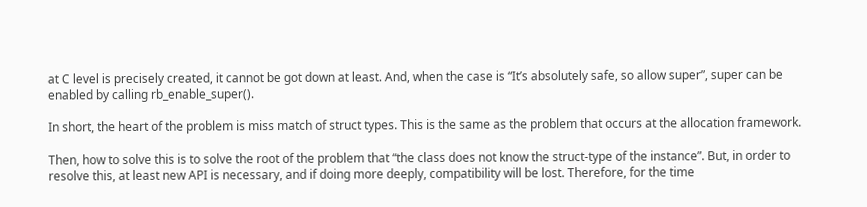at C level is precisely created, it cannot be got down at least. And, when the case is “It’s absolutely safe, so allow super”, super can be enabled by calling rb_enable_super().

In short, the heart of the problem is miss match of struct types. This is the same as the problem that occurs at the allocation framework.

Then, how to solve this is to solve the root of the problem that “the class does not know the struct-type of the instance”. But, in order to resolve this, at least new API is necessary, and if doing more deeply, compatibility will be lost. Therefore, for the time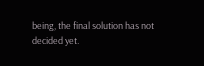being, the final solution has not decided yet.